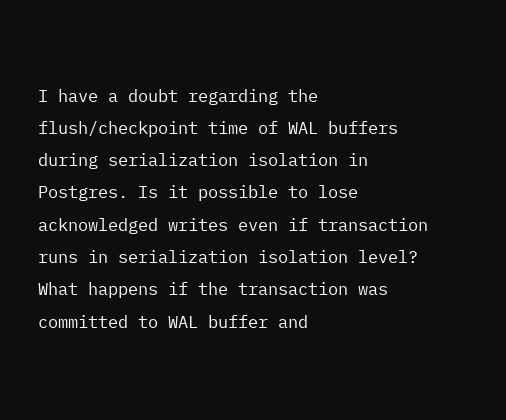I have a doubt regarding the flush/checkpoint time of WAL buffers during serialization isolation in Postgres. Is it possible to lose acknowledged writes even if transaction runs in serialization isolation level? What happens if the transaction was committed to WAL buffer and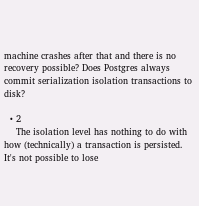machine crashes after that and there is no recovery possible? Does Postgres always commit serialization isolation transactions to disk?

  • 2
    The isolation level has nothing to do with how (technically) a transaction is persisted. It's not possible to lose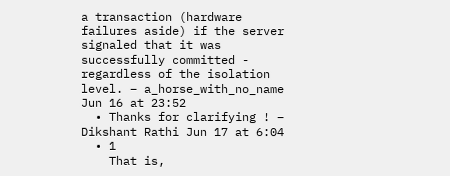a transaction (hardware failures aside) if the server signaled that it was successfully committed - regardless of the isolation level. – a_horse_with_no_name Jun 16 at 23:52
  • Thanks for clarifying ! – Dikshant Rathi Jun 17 at 6:04
  • 1
    That is,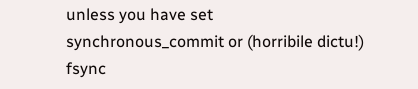unless you have set synchronous_commit or (horribile dictu!) fsync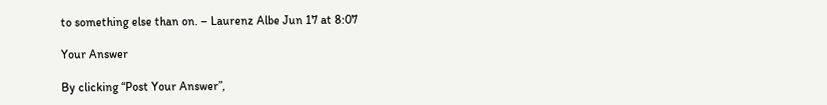to something else than on. – Laurenz Albe Jun 17 at 8:07

Your Answer

By clicking “Post Your Answer”,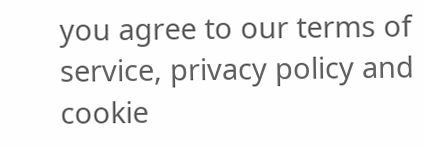you agree to our terms of service, privacy policy and cookie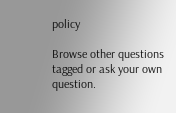policy

Browse other questions tagged or ask your own question.